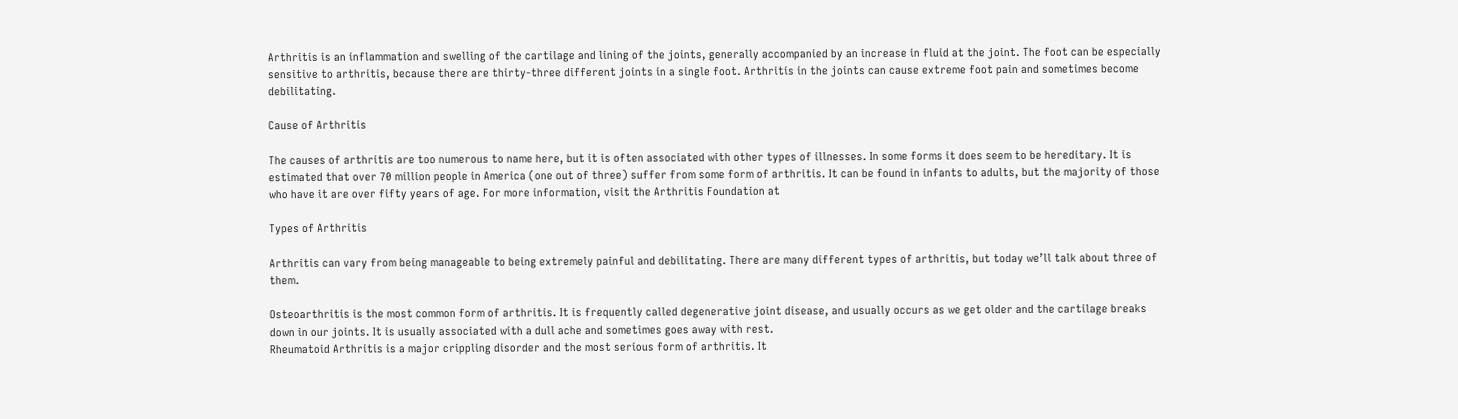Arthritis is an inflammation and swelling of the cartilage and lining of the joints, generally accompanied by an increase in fluid at the joint. The foot can be especially sensitive to arthritis, because there are thirty-three different joints in a single foot. Arthritis in the joints can cause extreme foot pain and sometimes become debilitating.

Cause of Arthritis

The causes of arthritis are too numerous to name here, but it is often associated with other types of illnesses. In some forms it does seem to be hereditary. It is estimated that over 70 million people in America (one out of three) suffer from some form of arthritis. It can be found in infants to adults, but the majority of those who have it are over fifty years of age. For more information, visit the Arthritis Foundation at

Types of Arthritis

Arthritis can vary from being manageable to being extremely painful and debilitating. There are many different types of arthritis, but today we’ll talk about three of them.

Osteoarthritis is the most common form of arthritis. It is frequently called degenerative joint disease, and usually occurs as we get older and the cartilage breaks down in our joints. It is usually associated with a dull ache and sometimes goes away with rest.
Rheumatoid Arthritis is a major crippling disorder and the most serious form of arthritis. It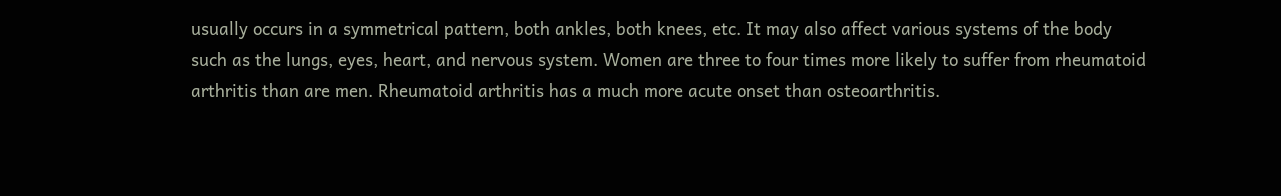usually occurs in a symmetrical pattern, both ankles, both knees, etc. It may also affect various systems of the body such as the lungs, eyes, heart, and nervous system. Women are three to four times more likely to suffer from rheumatoid arthritis than are men. Rheumatoid arthritis has a much more acute onset than osteoarthritis.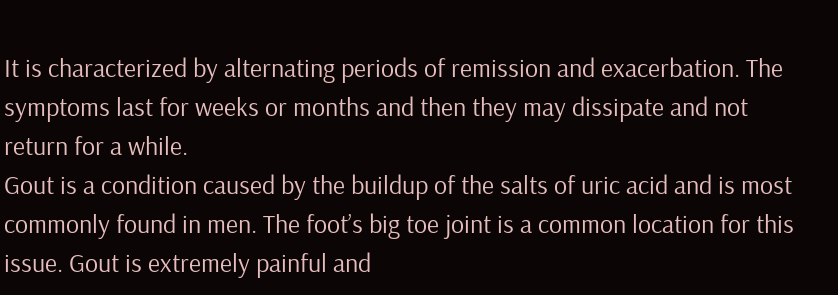It is characterized by alternating periods of remission and exacerbation. The symptoms last for weeks or months and then they may dissipate and not return for a while.
Gout is a condition caused by the buildup of the salts of uric acid and is most commonly found in men. The foot’s big toe joint is a common location for this issue. Gout is extremely painful and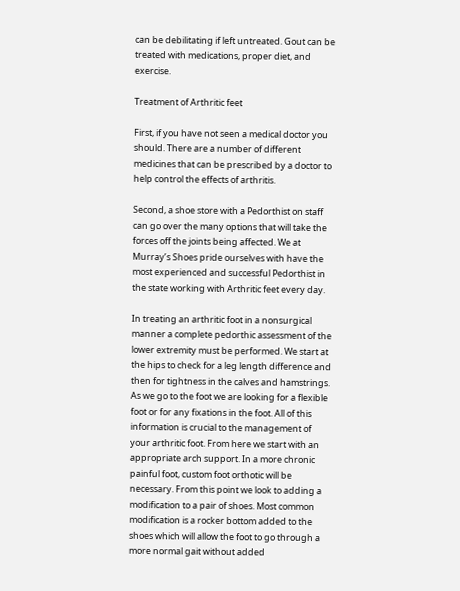can be debilitating if left untreated. Gout can be treated with medications, proper diet, and exercise.

Treatment of Arthritic feet

First, if you have not seen a medical doctor you should. There are a number of different medicines that can be prescribed by a doctor to help control the effects of arthritis.

Second, a shoe store with a Pedorthist on staff can go over the many options that will take the forces off the joints being affected. We at Murray’s Shoes pride ourselves with have the most experienced and successful Pedorthist in the state working with Arthritic feet every day.

In treating an arthritic foot in a nonsurgical manner a complete pedorthic assessment of the lower extremity must be performed. We start at the hips to check for a leg length difference and then for tightness in the calves and hamstrings. As we go to the foot we are looking for a flexible foot or for any fixations in the foot. All of this information is crucial to the management of your arthritic foot. From here we start with an appropriate arch support. In a more chronic painful foot, custom foot orthotic will be necessary. From this point we look to adding a modification to a pair of shoes. Most common modification is a rocker bottom added to the shoes which will allow the foot to go through a more normal gait without added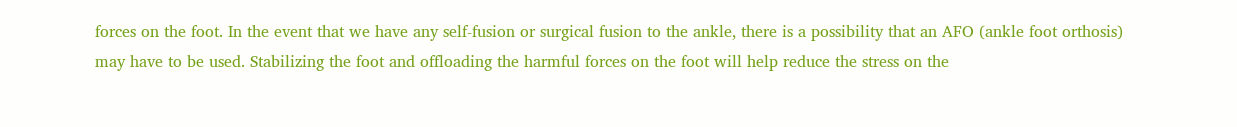forces on the foot. In the event that we have any self-fusion or surgical fusion to the ankle, there is a possibility that an AFO (ankle foot orthosis) may have to be used. Stabilizing the foot and offloading the harmful forces on the foot will help reduce the stress on the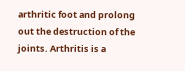arthritic foot and prolong out the destruction of the joints. Arthritis is a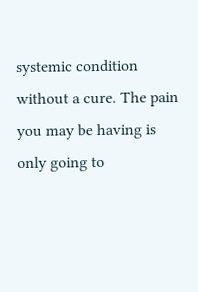systemic condition without a cure. The pain you may be having is only going to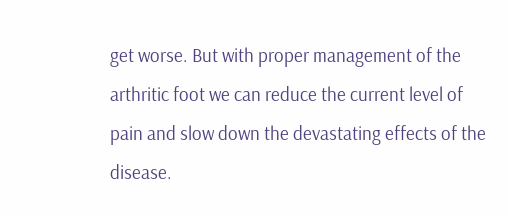get worse. But with proper management of the arthritic foot we can reduce the current level of pain and slow down the devastating effects of the disease.